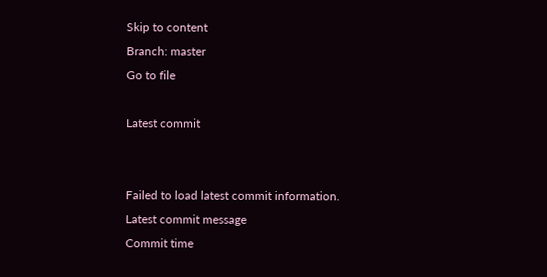Skip to content
Branch: master
Go to file

Latest commit


Failed to load latest commit information.
Latest commit message
Commit time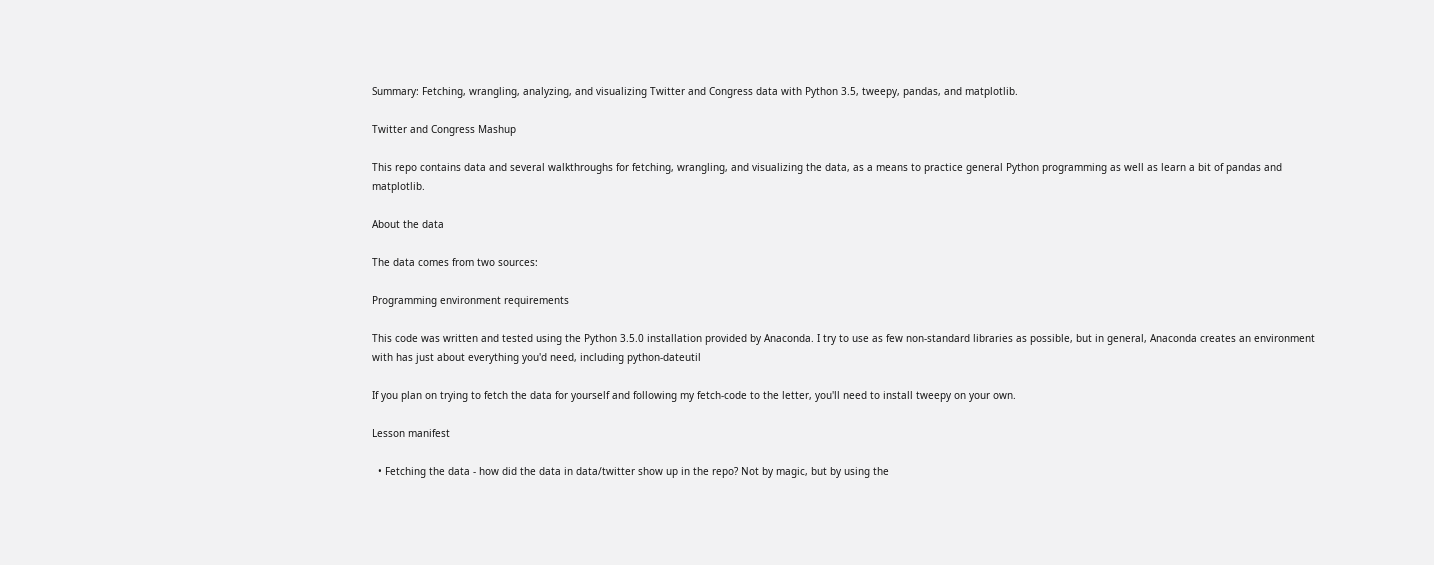Summary: Fetching, wrangling, analyzing, and visualizing Twitter and Congress data with Python 3.5, tweepy, pandas, and matplotlib.

Twitter and Congress Mashup

This repo contains data and several walkthroughs for fetching, wrangling, and visualizing the data, as a means to practice general Python programming as well as learn a bit of pandas and matplotlib.

About the data

The data comes from two sources:

Programming environment requirements

This code was written and tested using the Python 3.5.0 installation provided by Anaconda. I try to use as few non-standard libraries as possible, but in general, Anaconda creates an environment with has just about everything you'd need, including python-dateutil

If you plan on trying to fetch the data for yourself and following my fetch-code to the letter, you'll need to install tweepy on your own.

Lesson manifest

  • Fetching the data - how did the data in data/twitter show up in the repo? Not by magic, but by using the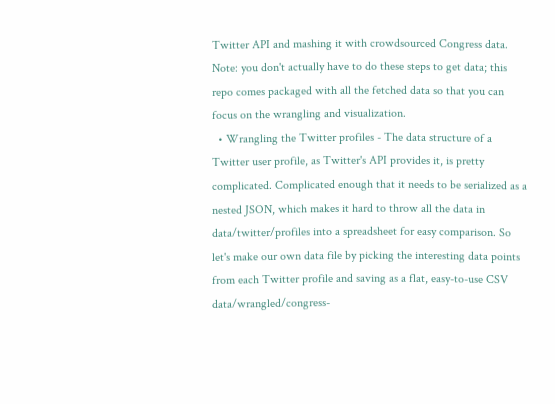Twitter API and mashing it with crowdsourced Congress data. Note: you don't actually have to do these steps to get data; this repo comes packaged with all the fetched data so that you can focus on the wrangling and visualization.
  • Wrangling the Twitter profiles - The data structure of a Twitter user profile, as Twitter's API provides it, is pretty complicated. Complicated enough that it needs to be serialized as a nested JSON, which makes it hard to throw all the data in data/twitter/profiles into a spreadsheet for easy comparison. So let's make our own data file by picking the interesting data points from each Twitter profile and saving as a flat, easy-to-use CSV data/wrangled/congress-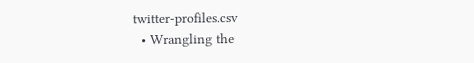twitter-profiles.csv
  • Wrangling the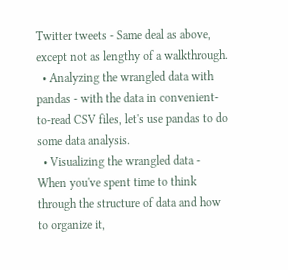Twitter tweets - Same deal as above, except not as lengthy of a walkthrough.
  • Analyzing the wrangled data with pandas - with the data in convenient-to-read CSV files, let's use pandas to do some data analysis.
  • Visualizing the wrangled data - When you've spent time to think through the structure of data and how to organize it,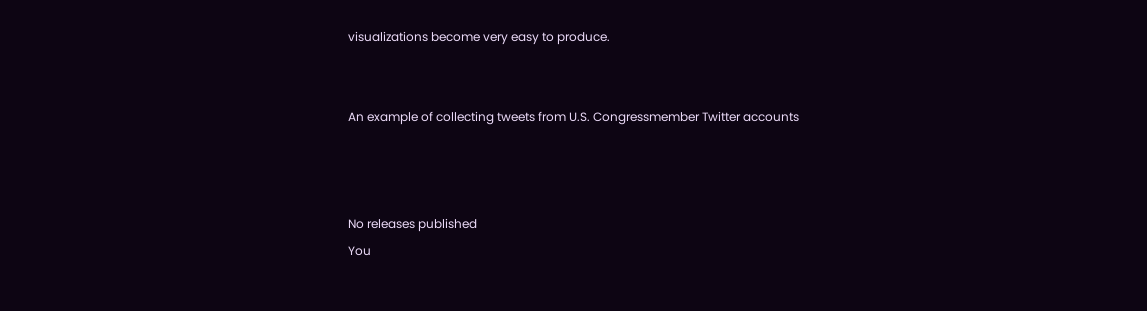visualizations become very easy to produce.


An example of collecting tweets from U.S. Congressmember Twitter accounts



No releases published
You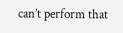can’t perform that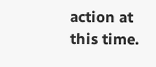action at this time.